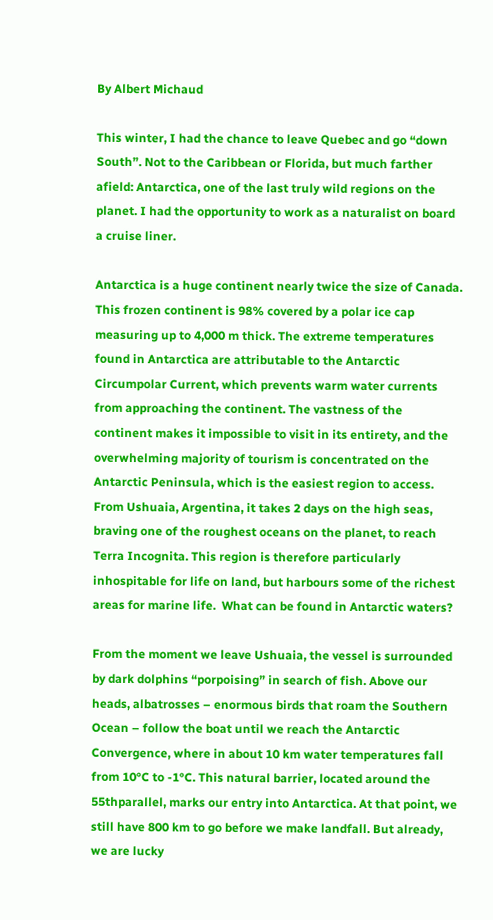By Albert Michaud

This winter, I had the chance to leave Quebec and go “down South”. Not to the Caribbean or Florida, but much farther afield: Antarctica, one of the last truly wild regions on the planet. I had the opportunity to work as a naturalist on board a cruise liner.

Antarctica is a huge continent nearly twice the size of Canada. This frozen continent is 98% covered by a polar ice cap measuring up to 4,000 m thick. The extreme temperatures found in Antarctica are attributable to the Antarctic Circumpolar Current, which prevents warm water currents from approaching the continent. The vastness of the continent makes it impossible to visit in its entirety, and the overwhelming majority of tourism is concentrated on the Antarctic Peninsula, which is the easiest region to access. From Ushuaia, Argentina, it takes 2 days on the high seas, braving one of the roughest oceans on the planet, to reach Terra Incognita. This region is therefore particularly inhospitable for life on land, but harbours some of the richest areas for marine life.  What can be found in Antarctic waters?

From the moment we leave Ushuaia, the vessel is surrounded by dark dolphins “porpoising” in search of fish. Above our heads, albatrosses – enormous birds that roam the Southern Ocean – follow the boat until we reach the Antarctic Convergence, where in about 10 km water temperatures fall from 10°C to -1°C. This natural barrier, located around the 55thparallel, marks our entry into Antarctica. At that point, we still have 800 km to go before we make landfall. But already, we are lucky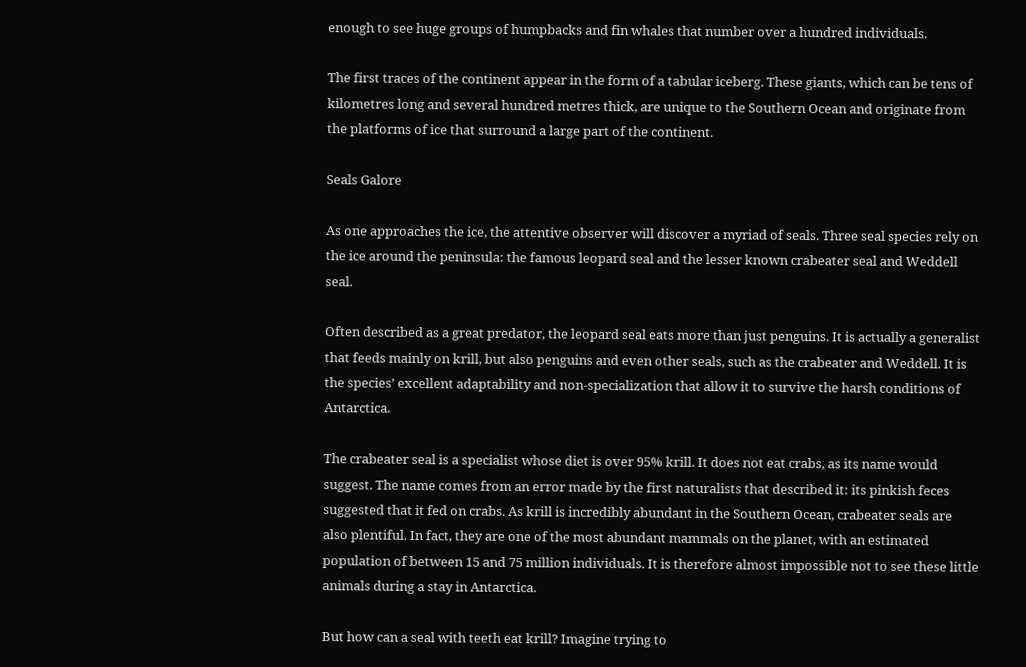enough to see huge groups of humpbacks and fin whales that number over a hundred individuals.

The first traces of the continent appear in the form of a tabular iceberg. These giants, which can be tens of kilometres long and several hundred metres thick, are unique to the Southern Ocean and originate from the platforms of ice that surround a large part of the continent.

Seals Galore

As one approaches the ice, the attentive observer will discover a myriad of seals. Three seal species rely on the ice around the peninsula: the famous leopard seal and the lesser known crabeater seal and Weddell seal.

Often described as a great predator, the leopard seal eats more than just penguins. It is actually a generalist that feeds mainly on krill, but also penguins and even other seals, such as the crabeater and Weddell. It is the species’ excellent adaptability and non-specialization that allow it to survive the harsh conditions of Antarctica.

The crabeater seal is a specialist whose diet is over 95% krill. It does not eat crabs, as its name would suggest. The name comes from an error made by the first naturalists that described it: its pinkish feces suggested that it fed on crabs. As krill is incredibly abundant in the Southern Ocean, crabeater seals are also plentiful. In fact, they are one of the most abundant mammals on the planet, with an estimated population of between 15 and 75 million individuals. It is therefore almost impossible not to see these little animals during a stay in Antarctica.

But how can a seal with teeth eat krill? Imagine trying to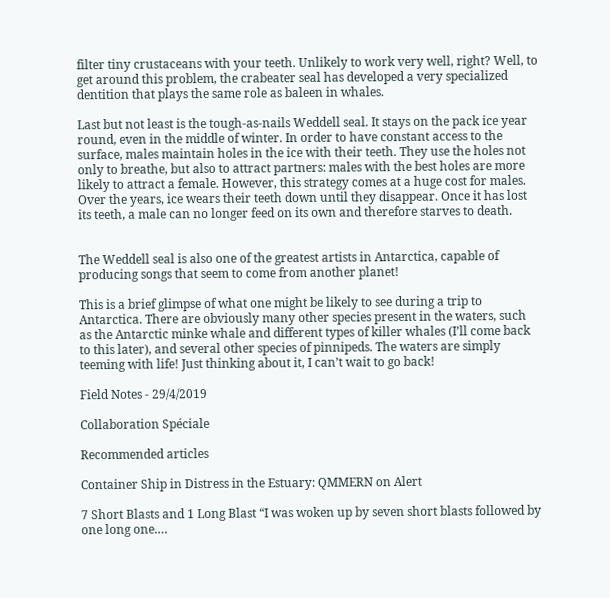filter tiny crustaceans with your teeth. Unlikely to work very well, right? Well, to get around this problem, the crabeater seal has developed a very specialized dentition that plays the same role as baleen in whales.

Last but not least is the tough-as-nails Weddell seal. It stays on the pack ice year round, even in the middle of winter. In order to have constant access to the surface, males maintain holes in the ice with their teeth. They use the holes not only to breathe, but also to attract partners: males with the best holes are more likely to attract a female. However, this strategy comes at a huge cost for males. Over the years, ice wears their teeth down until they disappear. Once it has lost its teeth, a male can no longer feed on its own and therefore starves to death.


The Weddell seal is also one of the greatest artists in Antarctica, capable of producing songs that seem to come from another planet!

This is a brief glimpse of what one might be likely to see during a trip to Antarctica. There are obviously many other species present in the waters, such as the Antarctic minke whale and different types of killer whales (I’ll come back to this later), and several other species of pinnipeds. The waters are simply teeming with life! Just thinking about it, I can’t wait to go back!

Field Notes - 29/4/2019

Collaboration Spéciale

Recommended articles

Container Ship in Distress in the Estuary: QMMERN on Alert

7 Short Blasts and 1 Long Blast “I was woken up by seven short blasts followed by one long one.…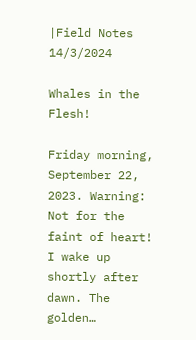|Field Notes 14/3/2024

Whales in the Flesh!

Friday morning, September 22, 2023. Warning: Not for the faint of heart! I wake up shortly after dawn. The golden…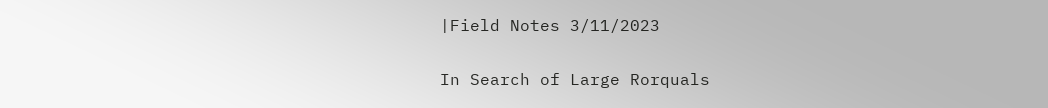|Field Notes 3/11/2023

In Search of Large Rorquals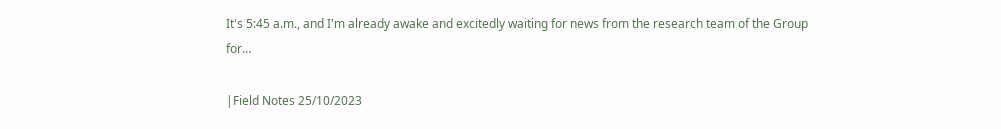It's 5:45 a.m., and I'm already awake and excitedly waiting for news from the research team of the Group for…

|Field Notes 25/10/2023